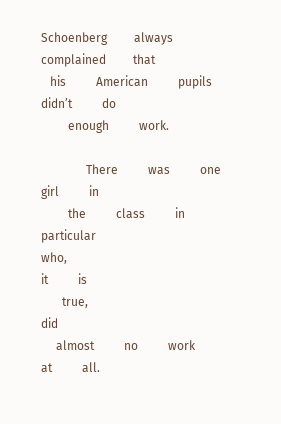Schoenberg         always         complained         that
   his          American          pupils          didn’t          do
         enough          work.

               There          was          one          girl          in
         the          class          in          particular
who,                                                            it          is
       true,                                                            did
     almost          no          work          at          all.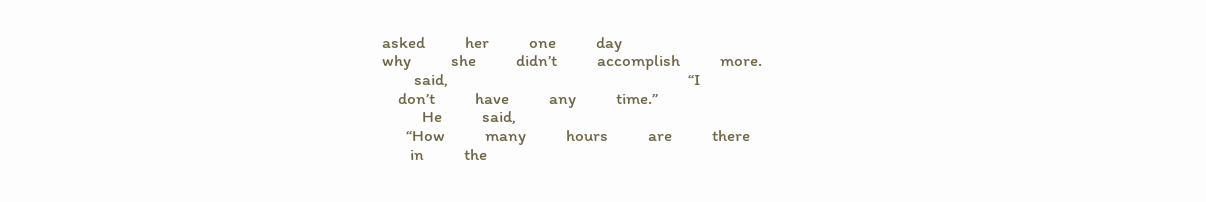asked          her          one          day
why          she          didn’t          accomplish          more.
        said,                                                            “I
    don’t          have          any          time.”
          He          said,
      “How          many          hours          are          there
       in          the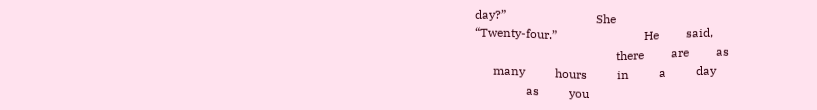day?”                              She
“Twenty-four.”                             He         said,
                                               there         are         as
      many          hours          in          a          day
                 as          you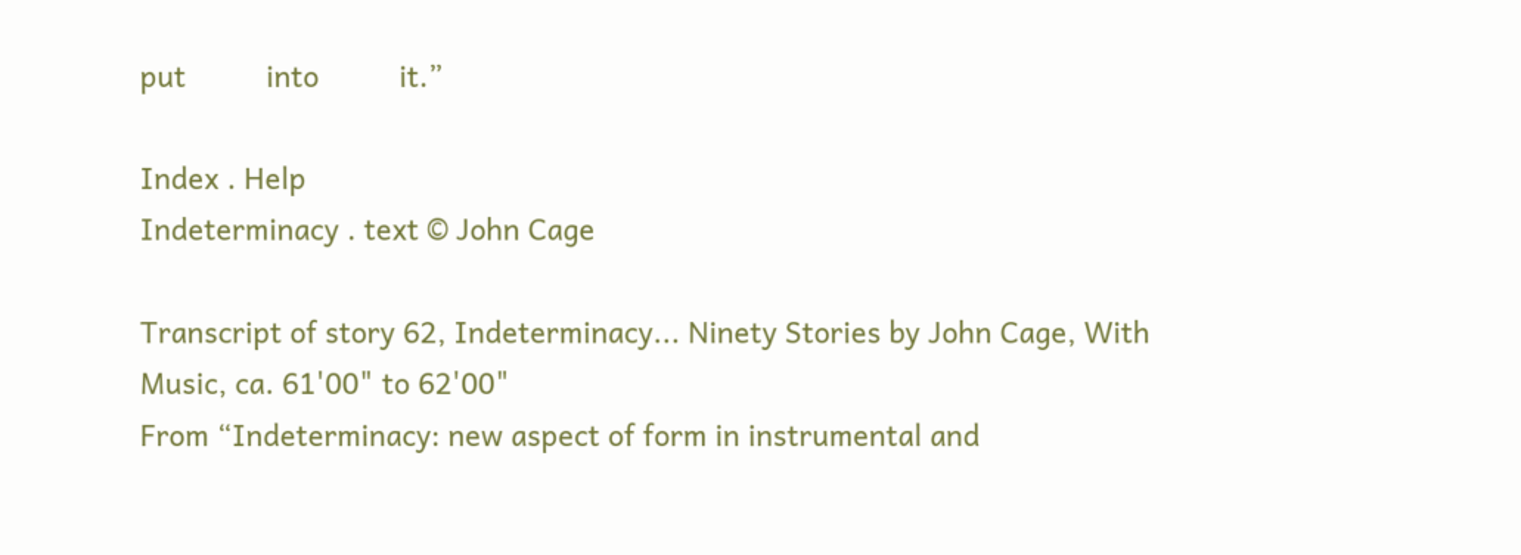put          into          it.”

Index . Help
Indeterminacy . text © John Cage

Transcript of story 62, Indeterminacy... Ninety Stories by John Cage, With Music, ca. 61'00" to 62'00"
From “Indeterminacy: new aspect of form in instrumental and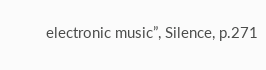electronic music”, Silence, p.271